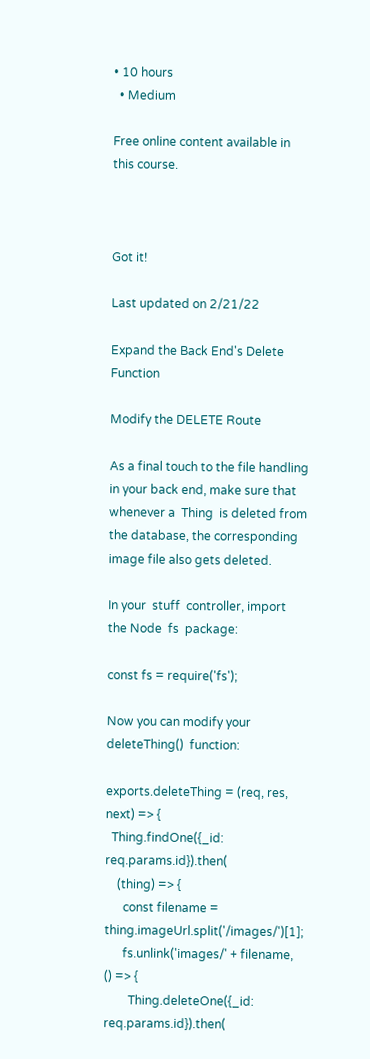• 10 hours
  • Medium

Free online content available in this course.



Got it!

Last updated on 2/21/22

Expand the Back End's Delete Function

Modify the DELETE Route

As a final touch to the file handling in your back end, make sure that whenever a  Thing  is deleted from the database, the corresponding image file also gets deleted.

In your  stuff  controller, import the Node  fs  package:

const fs = require('fs');

Now you can modify your  deleteThing()  function:

exports.deleteThing = (req, res, next) => {
  Thing.findOne({_id: req.params.id}).then(
    (thing) => {
      const filename = thing.imageUrl.split('/images/')[1];
      fs.unlink('images/' + filename, () => {
        Thing.deleteOne({_id: req.params.id}).then(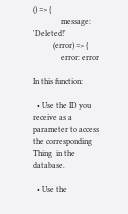() => {
              message: 'Deleted!'
          (error) => {
              error: error

In this function:

  • Use the ID you receive as a parameter to access the corresponding  Thing  in the database.

  • Use the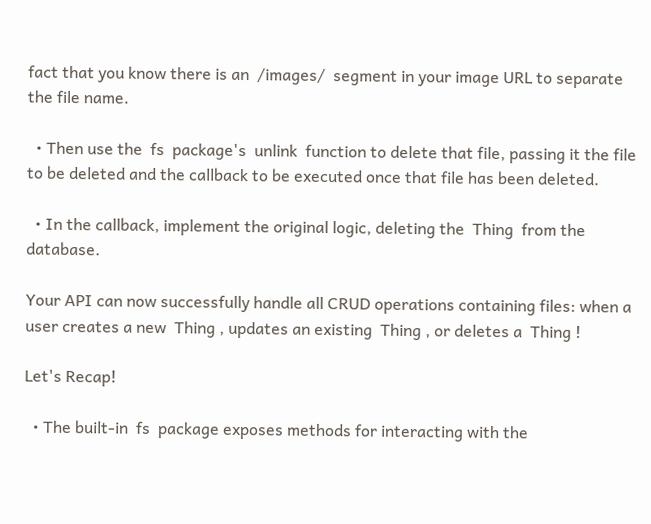fact that you know there is an  /images/  segment in your image URL to separate the file name.

  • Then use the  fs  package's  unlink  function to delete that file, passing it the file to be deleted and the callback to be executed once that file has been deleted.

  • In the callback, implement the original logic, deleting the  Thing  from the database.

Your API can now successfully handle all CRUD operations containing files: when a user creates a new  Thing , updates an existing  Thing , or deletes a  Thing !

Let's Recap!

  • The built-in  fs  package exposes methods for interacting with the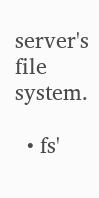server's file system.

  • fs'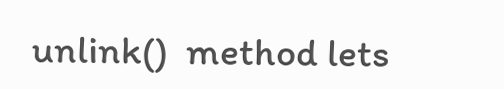unlink()  method lets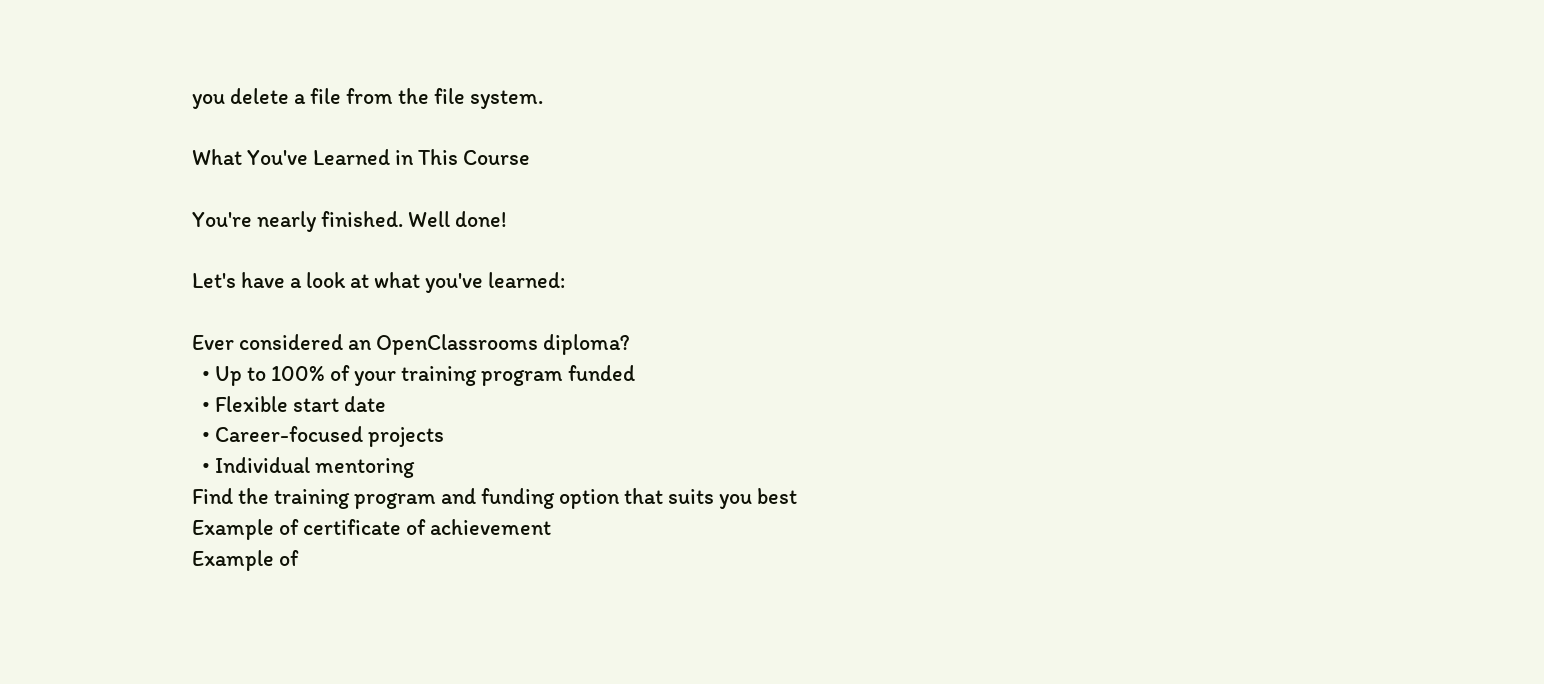you delete a file from the file system.

What You've Learned in This Course

You're nearly finished. Well done!

Let's have a look at what you've learned:

Ever considered an OpenClassrooms diploma?
  • Up to 100% of your training program funded
  • Flexible start date
  • Career-focused projects
  • Individual mentoring
Find the training program and funding option that suits you best
Example of certificate of achievement
Example of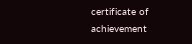certificate of achievement